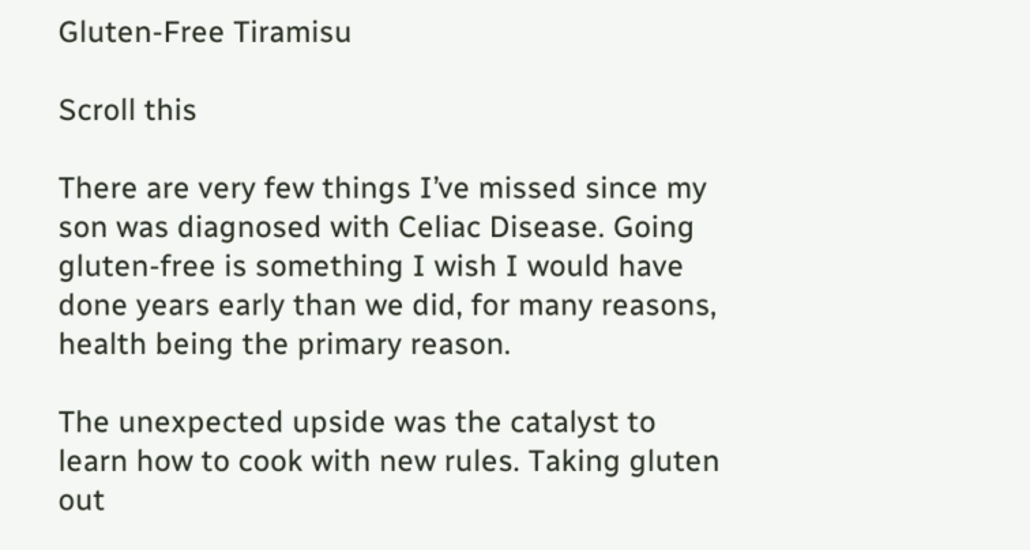Gluten-Free Tiramisu

Scroll this

There are very few things I’ve missed since my son was diagnosed with Celiac Disease. Going gluten-free is something I wish I would have done years early than we did, for many reasons, health being the primary reason.

The unexpected upside was the catalyst to learn how to cook with new rules. Taking gluten out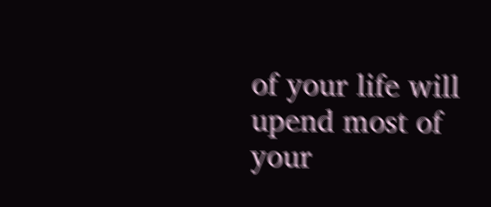of your life will upend most of your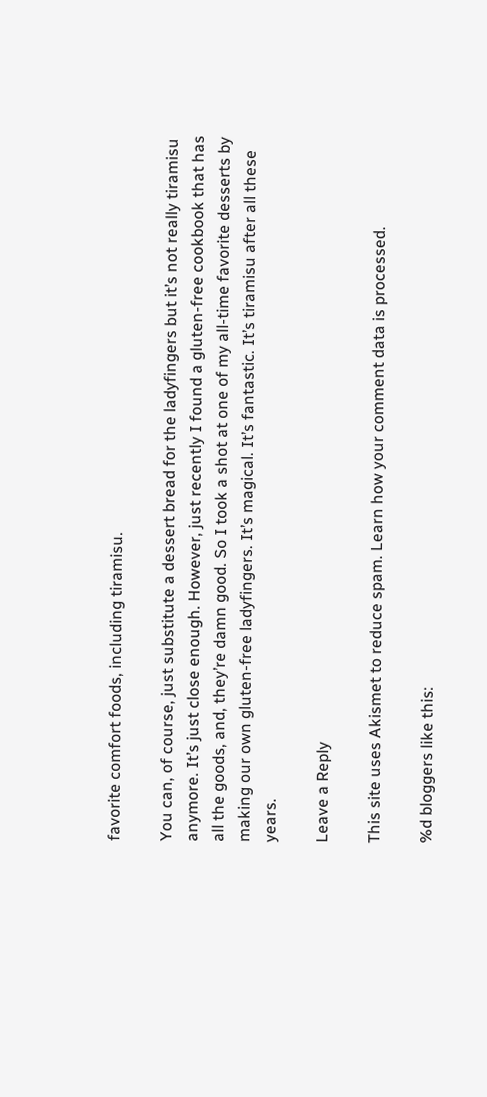favorite comfort foods, including tiramisu.

You can, of course, just substitute a dessert bread for the ladyfingers but it’s not really tiramisu anymore. It’s just close enough. However, just recently I found a gluten-free cookbook that has all the goods, and, they’re damn good. So I took a shot at one of my all-time favorite desserts by making our own gluten-free ladyfingers. It’s magical. It’s fantastic. It’s tiramisu after all these years.

Leave a Reply

This site uses Akismet to reduce spam. Learn how your comment data is processed.

%d bloggers like this: